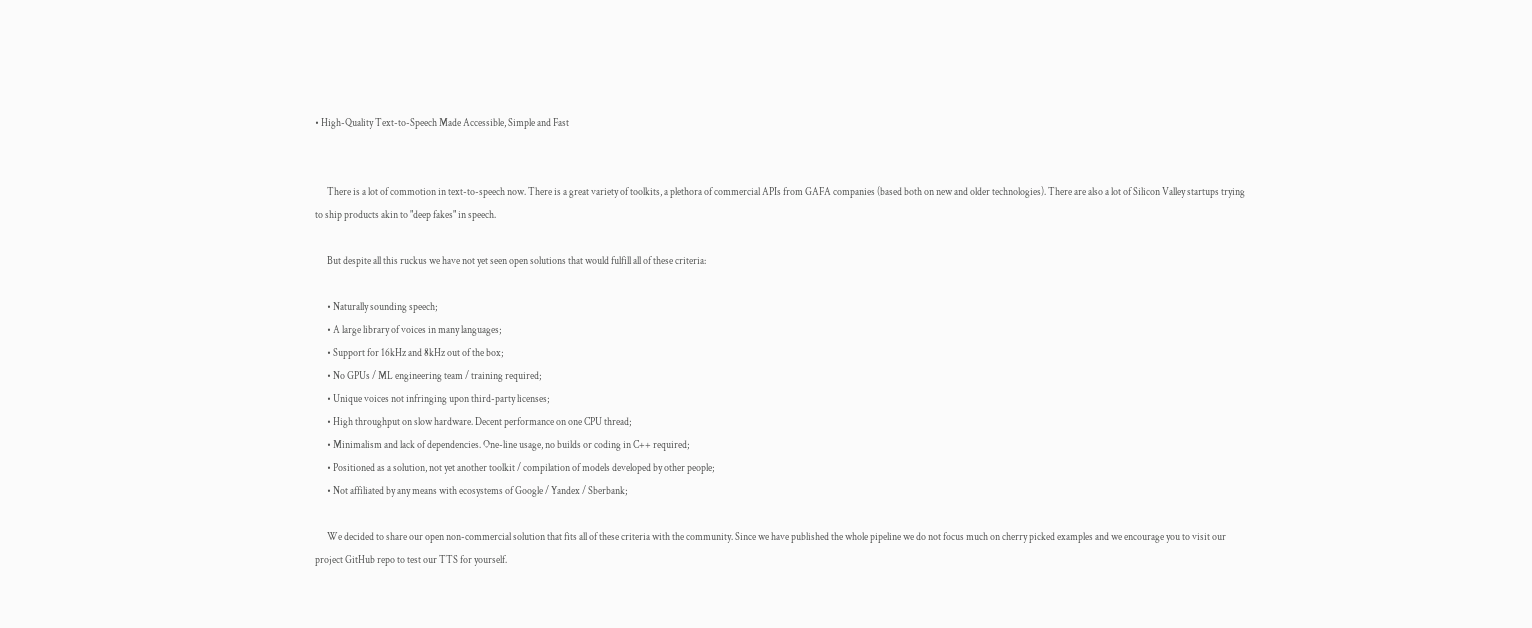• High-Quality Text-to-Speech Made Accessible, Simple and Fast


      There is a lot of commotion in text-to-speech now. There is a great variety of toolkits, a plethora of commercial APIs from GAFA companies (based both on new and older technologies). There are also a lot of Silicon Valley startups trying to ship products akin to "deep fakes" in speech.

      But despite all this ruckus we have not yet seen open solutions that would fulfill all of these criteria:

      • Naturally sounding speech;
      • A large library of voices in many languages;
      • Support for 16kHz and 8kHz out of the box;
      • No GPUs / ML engineering team / training required;
      • Unique voices not infringing upon third-party licenses;
      • High throughput on slow hardware. Decent performance on one CPU thread;
      • Minimalism and lack of dependencies. One-line usage, no builds or coding in C++ required;
      • Positioned as a solution, not yet another toolkit / compilation of models developed by other people;
      • Not affiliated by any means with ecosystems of Google / Yandex / Sberbank;

      We decided to share our open non-commercial solution that fits all of these criteria with the community. Since we have published the whole pipeline we do not focus much on cherry picked examples and we encourage you to visit our project GitHub repo to test our TTS for yourself.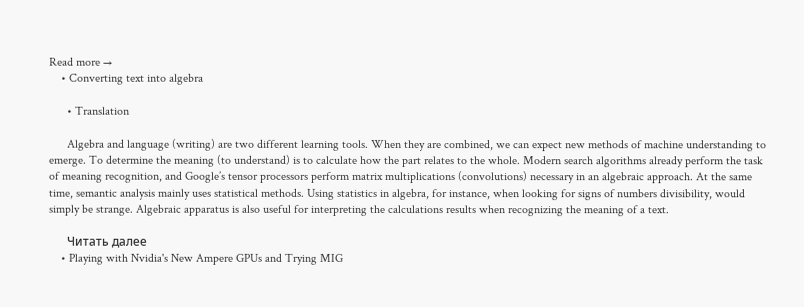Read more →
    • Converting text into algebra

      • Translation

      Algebra and language (writing) are two different learning tools. When they are combined, we can expect new methods of machine understanding to emerge. To determine the meaning (to understand) is to calculate how the part relates to the whole. Modern search algorithms already perform the task of meaning recognition, and Google’s tensor processors perform matrix multiplications (convolutions) necessary in an algebraic approach. At the same time, semantic analysis mainly uses statistical methods. Using statistics in algebra, for instance, when looking for signs of numbers divisibility, would simply be strange. Algebraic apparatus is also useful for interpreting the calculations results when recognizing the meaning of a text.

      Читать далее
    • Playing with Nvidia's New Ampere GPUs and Trying MIG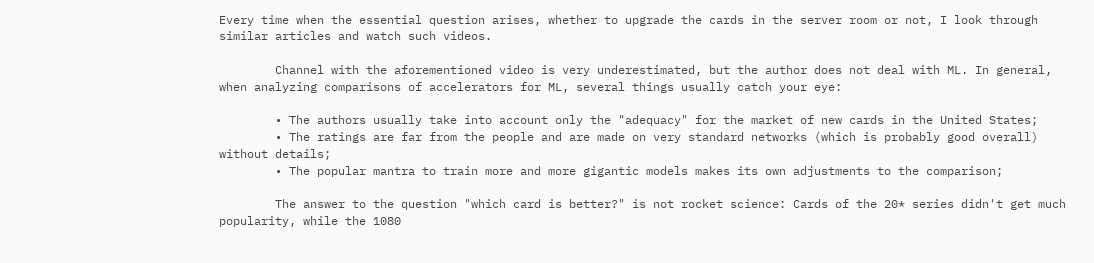Every time when the essential question arises, whether to upgrade the cards in the server room or not, I look through similar articles and watch such videos.

        Channel with the aforementioned video is very underestimated, but the author does not deal with ML. In general, when analyzing comparisons of accelerators for ML, several things usually catch your eye:

        • The authors usually take into account only the "adequacy" for the market of new cards in the United States;
        • The ratings are far from the people and are made on very standard networks (which is probably good overall) without details;
        • The popular mantra to train more and more gigantic models makes its own adjustments to the comparison;

        The answer to the question "which card is better?" is not rocket science: Cards of the 20* series didn't get much popularity, while the 1080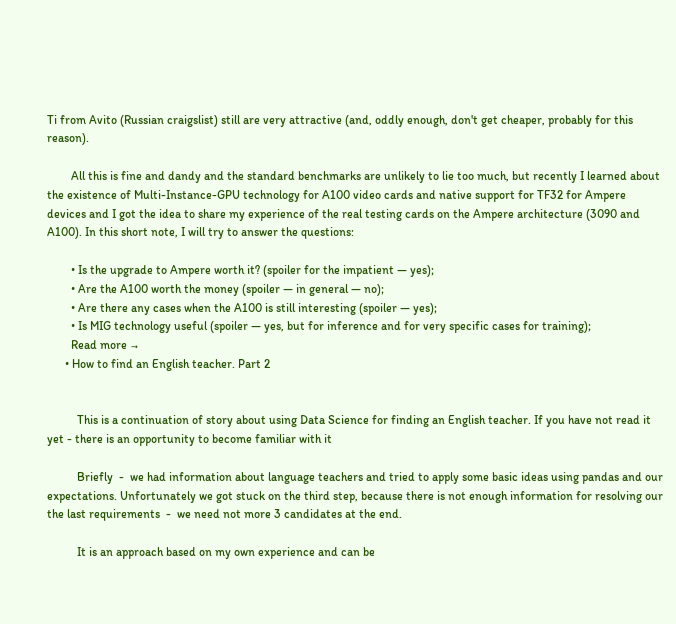Ti from Avito (Russian craigslist) still are very attractive (and, oddly enough, don't get cheaper, probably for this reason).

        All this is fine and dandy and the standard benchmarks are unlikely to lie too much, but recently I learned about the existence of Multi-Instance-GPU technology for A100 video cards and native support for TF32 for Ampere devices and I got the idea to share my experience of the real testing cards on the Ampere architecture (3090 and A100). In this short note, I will try to answer the questions:

        • Is the upgrade to Ampere worth it? (spoiler for the impatient — yes);
        • Are the A100 worth the money (spoiler — in general — no);
        • Are there any cases when the A100 is still interesting (spoiler — yes);
        • Is MIG technology useful (spoiler — yes, but for inference and for very specific cases for training);
        Read more →
      • How to find an English teacher. Part 2


          This is a continuation of story about using Data Science for finding an English teacher. If you have not read it yet - there is an opportunity to become familiar with it

          Briefly  -  we had information about language teachers and tried to apply some basic ideas using pandas and our expectations. Unfortunately we got stuck on the third step, because there is not enough information for resolving our the last requirements  -  we need not more 3 candidates at the end.

          It is an approach based on my own experience and can be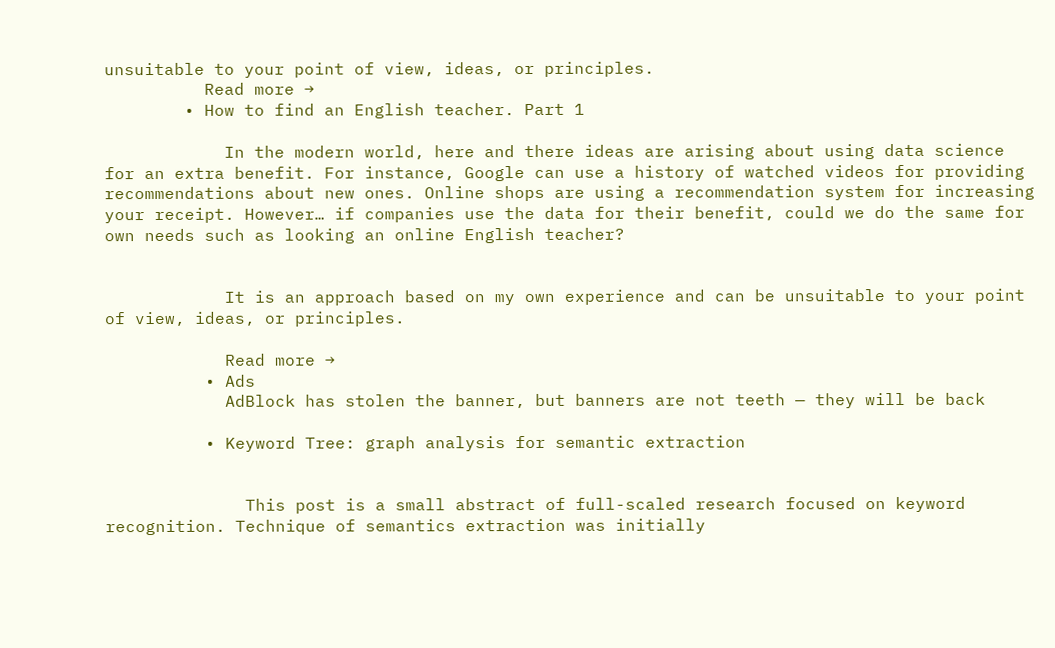unsuitable to your point of view, ideas, or principles.
          Read more →
        • How to find an English teacher. Part 1

            In the modern world, here and there ideas are arising about using data science for an extra benefit. For instance, Google can use a history of watched videos for providing recommendations about new ones. Online shops are using a recommendation system for increasing your receipt. However… if companies use the data for their benefit, could we do the same for own needs such as looking an online English teacher?


            It is an approach based on my own experience and can be unsuitable to your point of view, ideas, or principles.

            Read more →
          • Ads
            AdBlock has stolen the banner, but banners are not teeth — they will be back

          • Keyword Tree: graph analysis for semantic extraction


              This post is a small abstract of full-scaled research focused on keyword recognition. Technique of semantics extraction was initially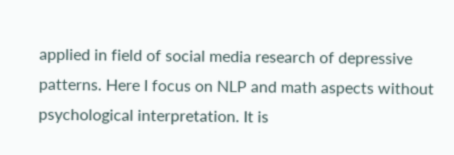applied in field of social media research of depressive patterns. Here I focus on NLP and math aspects without psychological interpretation. It is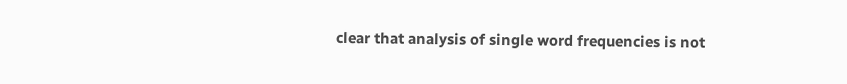clear that analysis of single word frequencies is not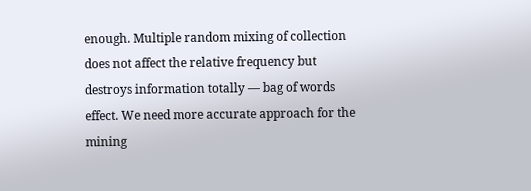enough. Multiple random mixing of collection does not affect the relative frequency but destroys information totally — bag of words effect. We need more accurate approach for the mining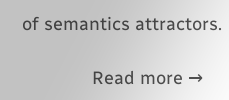of semantics attractors.

              Read more →